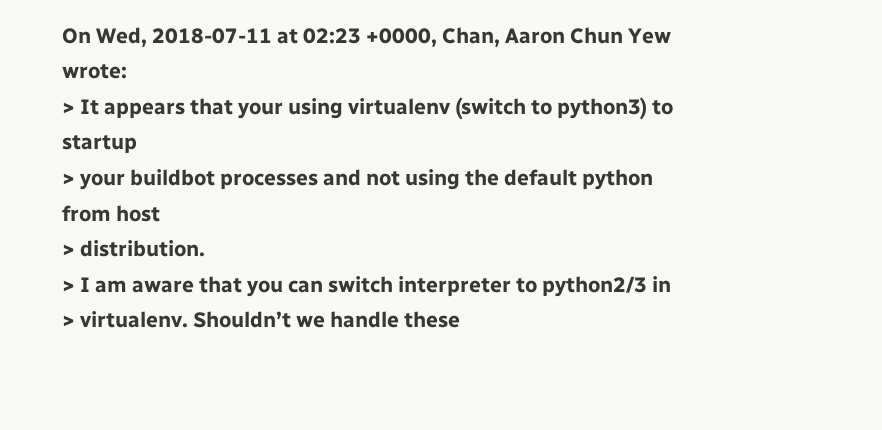On Wed, 2018-07-11 at 02:23 +0000, Chan, Aaron Chun Yew wrote:
> It appears that your using virtualenv (switch to python3) to startup
> your buildbot processes and not using the default python from host
> distribution.
> I am aware that you can switch interpreter to python2/3 in
> virtualenv. Shouldn’t we handle these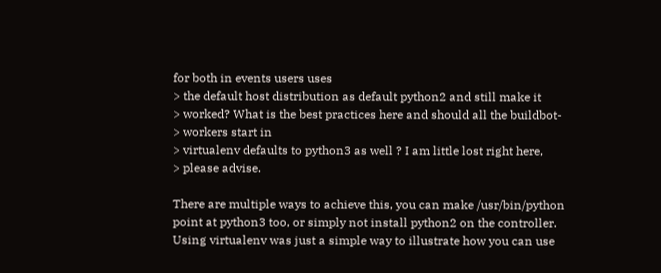for both in events users uses
> the default host distribution as default python2 and still make it
> worked? What is the best practices here and should all the buildbot-
> workers start in
> virtualenv defaults to python3 as well ? I am little lost right here,
> please advise.

There are multiple ways to achieve this, you can make /usr/bin/python
point at python3 too, or simply not install python2 on the controller.
Using virtualenv was just a simple way to illustrate how you can use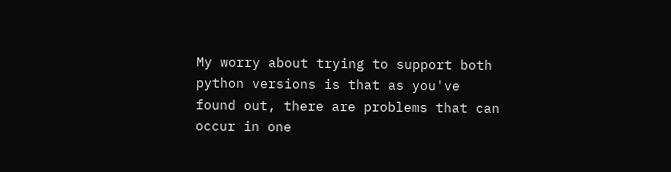My worry about trying to support both python versions is that as you've
found out, there are problems that can occur in one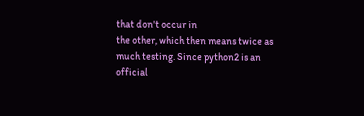that don't occur in
the other, which then means twice as much testing. Since python2 is an
official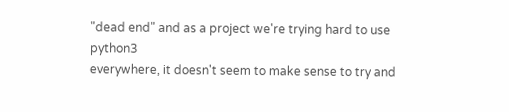"dead end" and as a project we're trying hard to use python3
everywhere, it doesn't seem to make sense to try and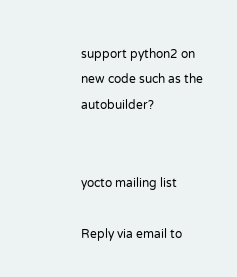support python2 on
new code such as the autobuilder?


yocto mailing list

Reply via email to